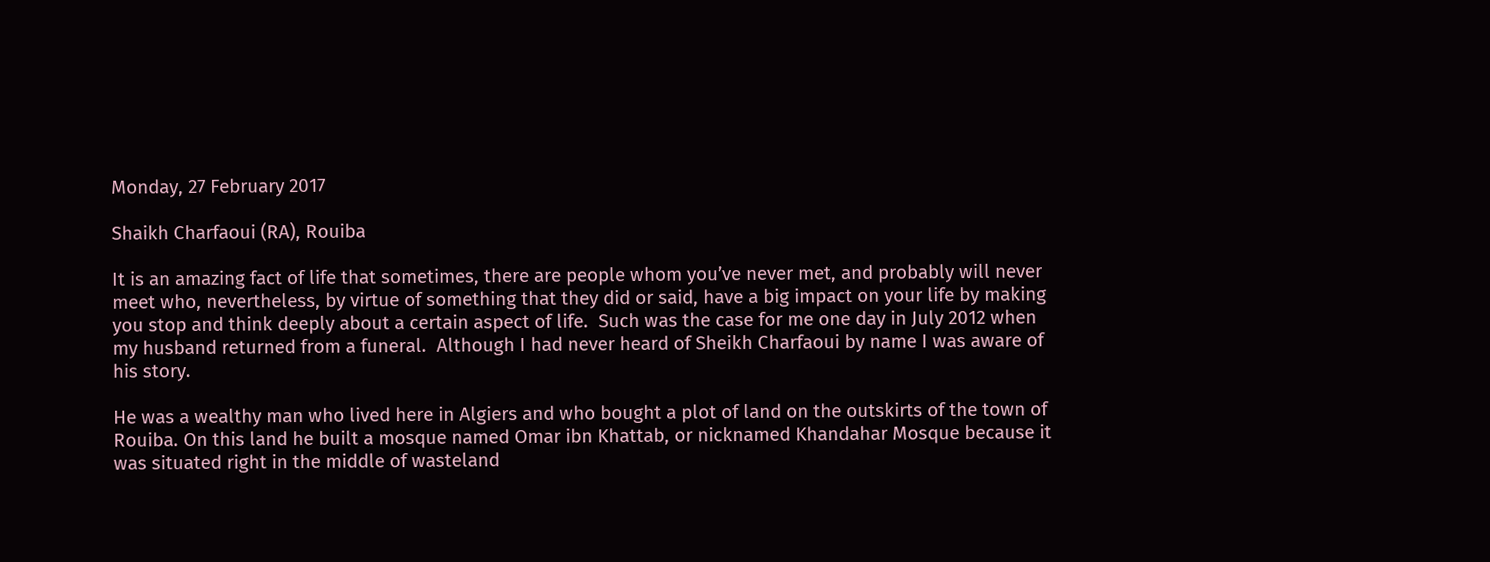Monday, 27 February 2017

Shaikh Charfaoui (RA), Rouiba

It is an amazing fact of life that sometimes, there are people whom you’ve never met, and probably will never meet who, nevertheless, by virtue of something that they did or said, have a big impact on your life by making you stop and think deeply about a certain aspect of life.  Such was the case for me one day in July 2012 when my husband returned from a funeral.  Although I had never heard of Sheikh Charfaoui by name I was aware of his story.

He was a wealthy man who lived here in Algiers and who bought a plot of land on the outskirts of the town of Rouiba. On this land he built a mosque named Omar ibn Khattab, or nicknamed Khandahar Mosque because it was situated right in the middle of wasteland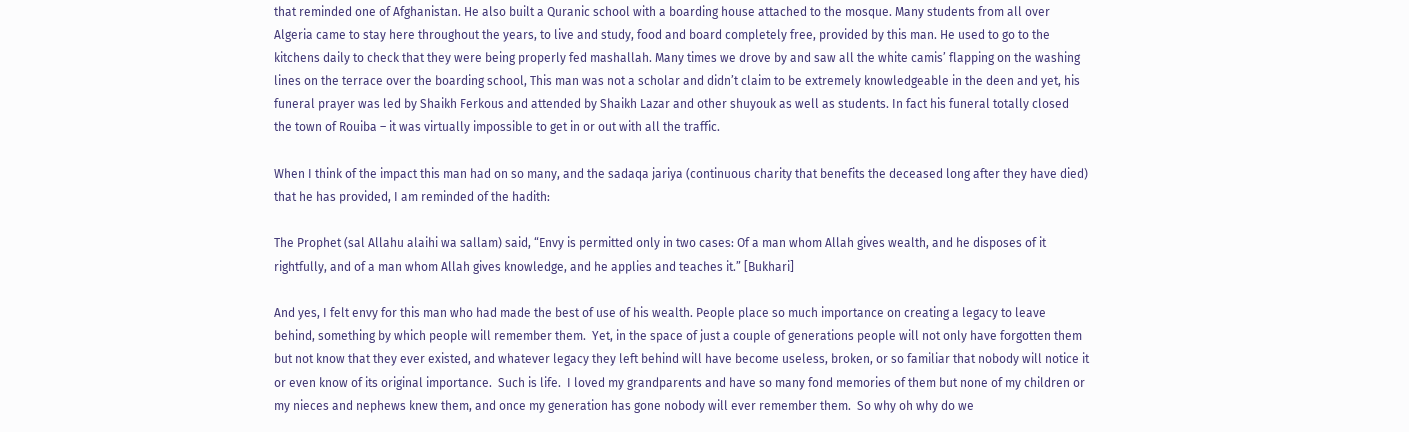that reminded one of Afghanistan. He also built a Quranic school with a boarding house attached to the mosque. Many students from all over Algeria came to stay here throughout the years, to live and study, food and board completely free, provided by this man. He used to go to the kitchens daily to check that they were being properly fed mashallah. Many times we drove by and saw all the white camis’ flapping on the washing lines on the terrace over the boarding school, This man was not a scholar and didn’t claim to be extremely knowledgeable in the deen and yet, his funeral prayer was led by Shaikh Ferkous and attended by Shaikh Lazar and other shuyouk as well as students. In fact his funeral totally closed the town of Rouiba – it was virtually impossible to get in or out with all the traffic.

When I think of the impact this man had on so many, and the sadaqa jariya (continuous charity that benefits the deceased long after they have died) that he has provided, I am reminded of the hadith:

The Prophet (sal Allahu alaihi wa sallam) said, “Envy is permitted only in two cases: Of a man whom Allah gives wealth, and he disposes of it rightfully, and of a man whom Allah gives knowledge, and he applies and teaches it.” [Bukhari]

And yes, I felt envy for this man who had made the best of use of his wealth. People place so much importance on creating a legacy to leave behind, something by which people will remember them.  Yet, in the space of just a couple of generations people will not only have forgotten them but not know that they ever existed, and whatever legacy they left behind will have become useless, broken, or so familiar that nobody will notice it or even know of its original importance.  Such is life.  I loved my grandparents and have so many fond memories of them but none of my children or my nieces and nephews knew them, and once my generation has gone nobody will ever remember them.  So why oh why do we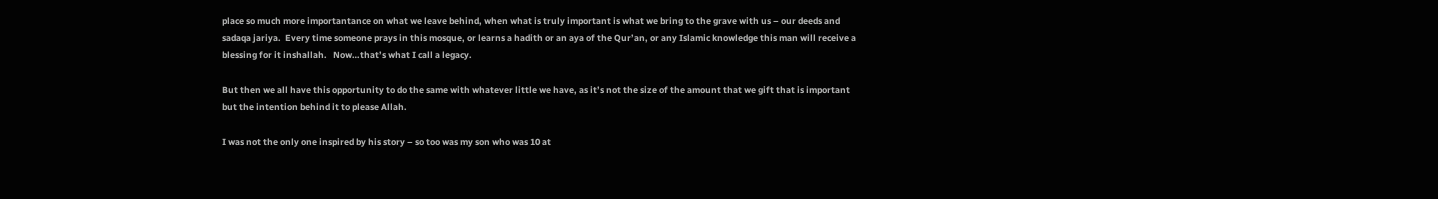place so much more importantance on what we leave behind, when what is truly important is what we bring to the grave with us – our deeds and sadaqa jariya.  Every time someone prays in this mosque, or learns a hadith or an aya of the Qur’an, or any Islamic knowledge this man will receive a blessing for it inshallah.   Now…that’s what I call a legacy.

But then we all have this opportunity to do the same with whatever little we have, as it’s not the size of the amount that we gift that is important but the intention behind it to please Allah.

I was not the only one inspired by his story – so too was my son who was 10 at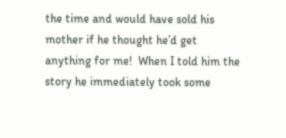the time and would have sold his mother if he thought he’d get anything for me!  When I told him the story he immediately took some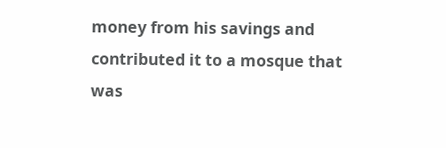money from his savings and contributed it to a mosque that was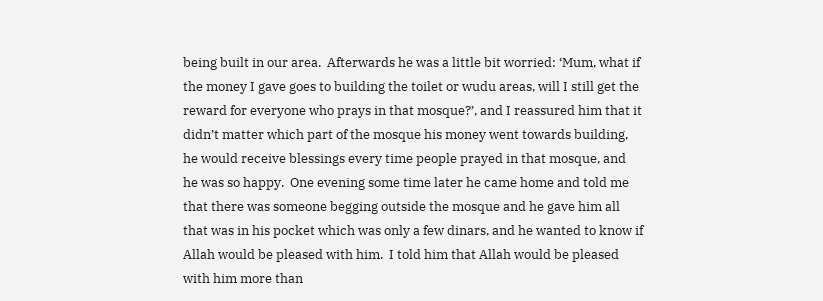being built in our area.  Afterwards he was a little bit worried: ‘Mum, what if the money I gave goes to building the toilet or wudu areas, will I still get the reward for everyone who prays in that mosque?’, and I reassured him that it didn’t matter which part of the mosque his money went towards building, he would receive blessings every time people prayed in that mosque, and he was so happy.  One evening some time later he came home and told me that there was someone begging outside the mosque and he gave him all that was in his pocket which was only a few dinars, and he wanted to know if Allah would be pleased with him.  I told him that Allah would be pleased with him more than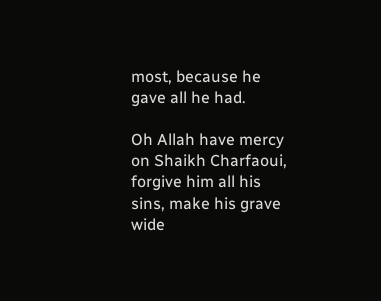most, because he gave all he had.

Oh Allah have mercy on Shaikh Charfaoui, forgive him all his sins, make his grave wide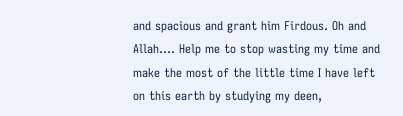and spacious and grant him Firdous. Oh and Allah…. Help me to stop wasting my time and make the most of the little time I have left on this earth by studying my deen,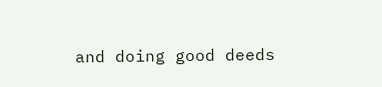and doing good deeds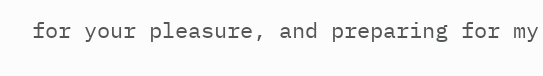for your pleasure, and preparing for my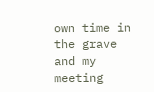own time in the grave and my meeting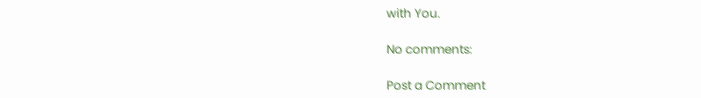with You.

No comments:

Post a Comment